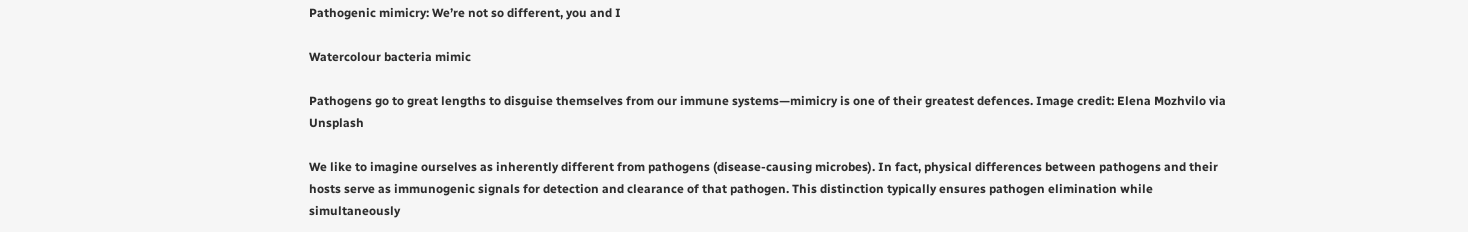Pathogenic mimicry: We’re not so different, you and I

Watercolour bacteria mimic

Pathogens go to great lengths to disguise themselves from our immune systems—mimicry is one of their greatest defences. Image credit: Elena Mozhvilo via Unsplash

We like to imagine ourselves as inherently different from pathogens (disease-causing microbes). In fact, physical differences between pathogens and their hosts serve as immunogenic signals for detection and clearance of that pathogen. This distinction typically ensures pathogen elimination while simultaneously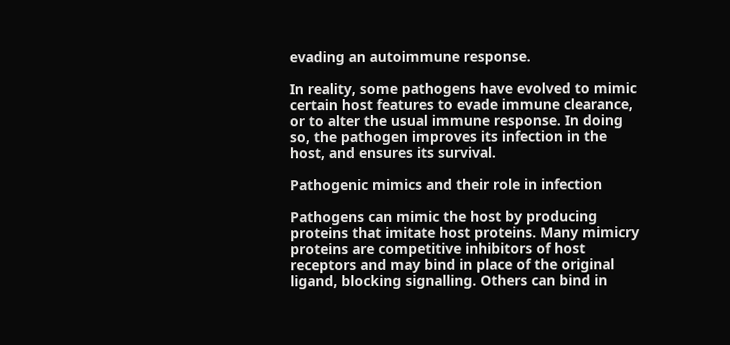evading an autoimmune response.

In reality, some pathogens have evolved to mimic certain host features to evade immune clearance, or to alter the usual immune response. In doing so, the pathogen improves its infection in the host, and ensures its survival.

Pathogenic mimics and their role in infection

Pathogens can mimic the host by producing proteins that imitate host proteins. Many mimicry proteins are competitive inhibitors of host receptors and may bind in place of the original ligand, blocking signalling. Others can bind in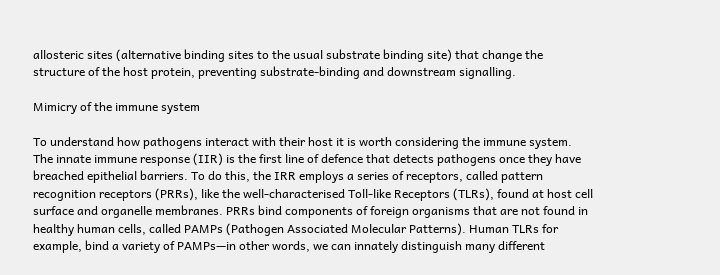allosteric sites (alternative binding sites to the usual substrate binding site) that change the structure of the host protein, preventing substrate-binding and downstream signalling.

Mimicry of the immune system

To understand how pathogens interact with their host it is worth considering the immune system. The innate immune response (IIR) is the first line of defence that detects pathogens once they have breached epithelial barriers. To do this, the IRR employs a series of receptors, called pattern recognition receptors (PRRs), like the well-characterised Toll-like Receptors (TLRs), found at host cell surface and organelle membranes. PRRs bind components of foreign organisms that are not found in healthy human cells, called PAMPs (Pathogen Associated Molecular Patterns). Human TLRs for example, bind a variety of PAMPs—in other words, we can innately distinguish many different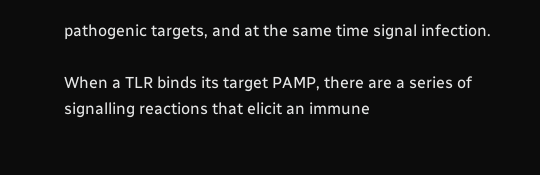pathogenic targets, and at the same time signal infection.

When a TLR binds its target PAMP, there are a series of signalling reactions that elicit an immune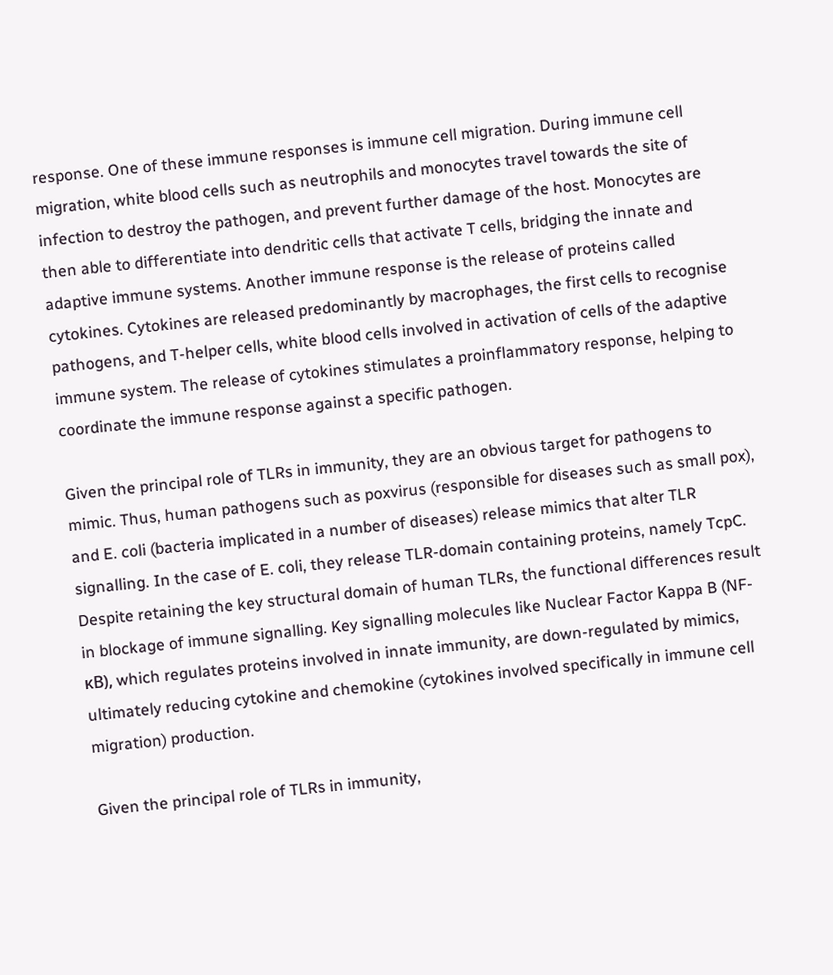response. One of these immune responses is immune cell migration. During immune cell migration, white blood cells such as neutrophils and monocytes travel towards the site of infection to destroy the pathogen, and prevent further damage of the host. Monocytes are then able to differentiate into dendritic cells that activate T cells, bridging the innate and adaptive immune systems. Another immune response is the release of proteins called cytokines. Cytokines are released predominantly by macrophages, the first cells to recognise pathogens, and T-helper cells, white blood cells involved in activation of cells of the adaptive immune system. The release of cytokines stimulates a proinflammatory response, helping to coordinate the immune response against a specific pathogen.

Given the principal role of TLRs in immunity, they are an obvious target for pathogens to mimic. Thus, human pathogens such as poxvirus (responsible for diseases such as small pox), and E. coli (bacteria implicated in a number of diseases) release mimics that alter TLR signalling. In the case of E. coli, they release TLR-domain containing proteins, namely TcpC. Despite retaining the key structural domain of human TLRs, the functional differences result in blockage of immune signalling. Key signalling molecules like Nuclear Factor Κappa B (NF-κB), which regulates proteins involved in innate immunity, are down-regulated by mimics, ultimately reducing cytokine and chemokine (cytokines involved specifically in immune cell migration) production.

Given the principal role of TLRs in immunity,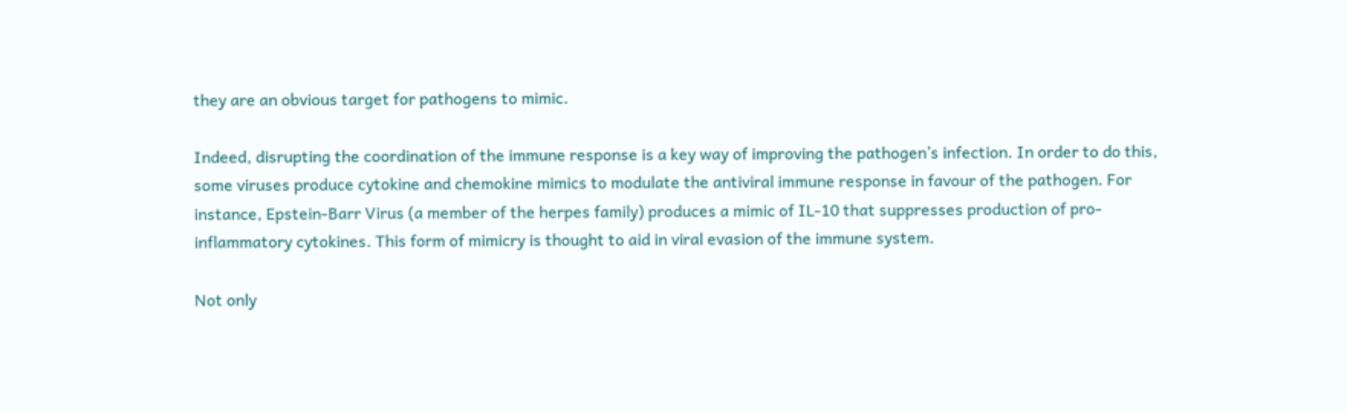they are an obvious target for pathogens to mimic.

Indeed, disrupting the coordination of the immune response is a key way of improving the pathogen’s infection. In order to do this, some viruses produce cytokine and chemokine mimics to modulate the antiviral immune response in favour of the pathogen. For instance, Epstein-Barr Virus (a member of the herpes family) produces a mimic of IL-10 that suppresses production of pro-inflammatory cytokines. This form of mimicry is thought to aid in viral evasion of the immune system.

Not only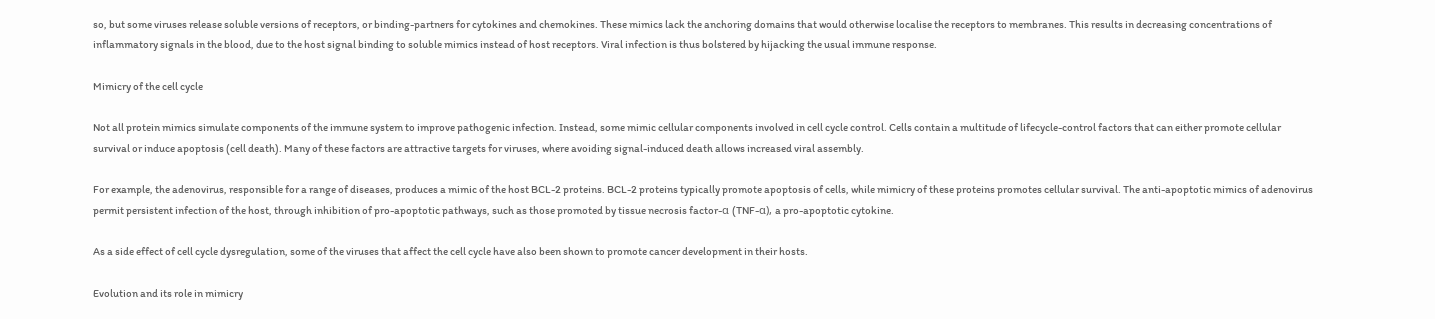so, but some viruses release soluble versions of receptors, or binding-partners for cytokines and chemokines. These mimics lack the anchoring domains that would otherwise localise the receptors to membranes. This results in decreasing concentrations of inflammatory signals in the blood, due to the host signal binding to soluble mimics instead of host receptors. Viral infection is thus bolstered by hijacking the usual immune response.

Mimicry of the cell cycle

Not all protein mimics simulate components of the immune system to improve pathogenic infection. Instead, some mimic cellular components involved in cell cycle control. Cells contain a multitude of lifecycle-control factors that can either promote cellular survival or induce apoptosis (cell death). Many of these factors are attractive targets for viruses, where avoiding signal-induced death allows increased viral assembly.

For example, the adenovirus, responsible for a range of diseases, produces a mimic of the host BCL-2 proteins. BCL-2 proteins typically promote apoptosis of cells, while mimicry of these proteins promotes cellular survival. The anti-apoptotic mimics of adenovirus permit persistent infection of the host, through inhibition of pro-apoptotic pathways, such as those promoted by tissue necrosis factor-α (TNF-α), a pro-apoptotic cytokine.

As a side effect of cell cycle dysregulation, some of the viruses that affect the cell cycle have also been shown to promote cancer development in their hosts.

Evolution and its role in mimicry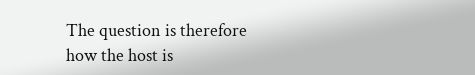The question is therefore how the host is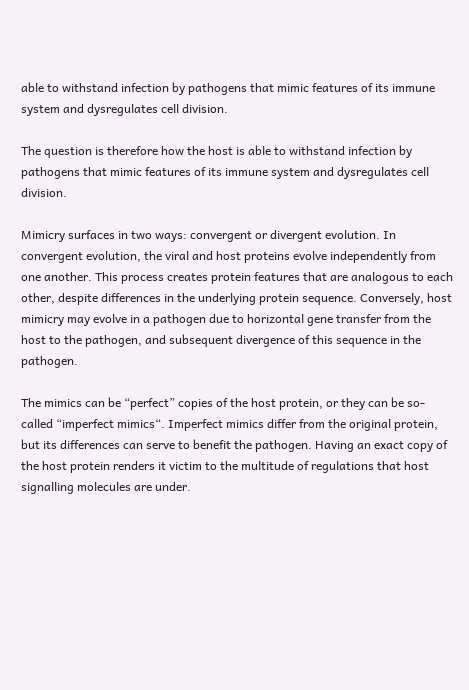able to withstand infection by pathogens that mimic features of its immune system and dysregulates cell division.

The question is therefore how the host is able to withstand infection by pathogens that mimic features of its immune system and dysregulates cell division.

Mimicry surfaces in two ways: convergent or divergent evolution. In convergent evolution, the viral and host proteins evolve independently from one another. This process creates protein features that are analogous to each other, despite differences in the underlying protein sequence. Conversely, host mimicry may evolve in a pathogen due to horizontal gene transfer from the host to the pathogen, and subsequent divergence of this sequence in the pathogen.

The mimics can be “perfect” copies of the host protein, or they can be so-called “imperfect mimics“. Imperfect mimics differ from the original protein, but its differences can serve to benefit the pathogen. Having an exact copy of the host protein renders it victim to the multitude of regulations that host signalling molecules are under.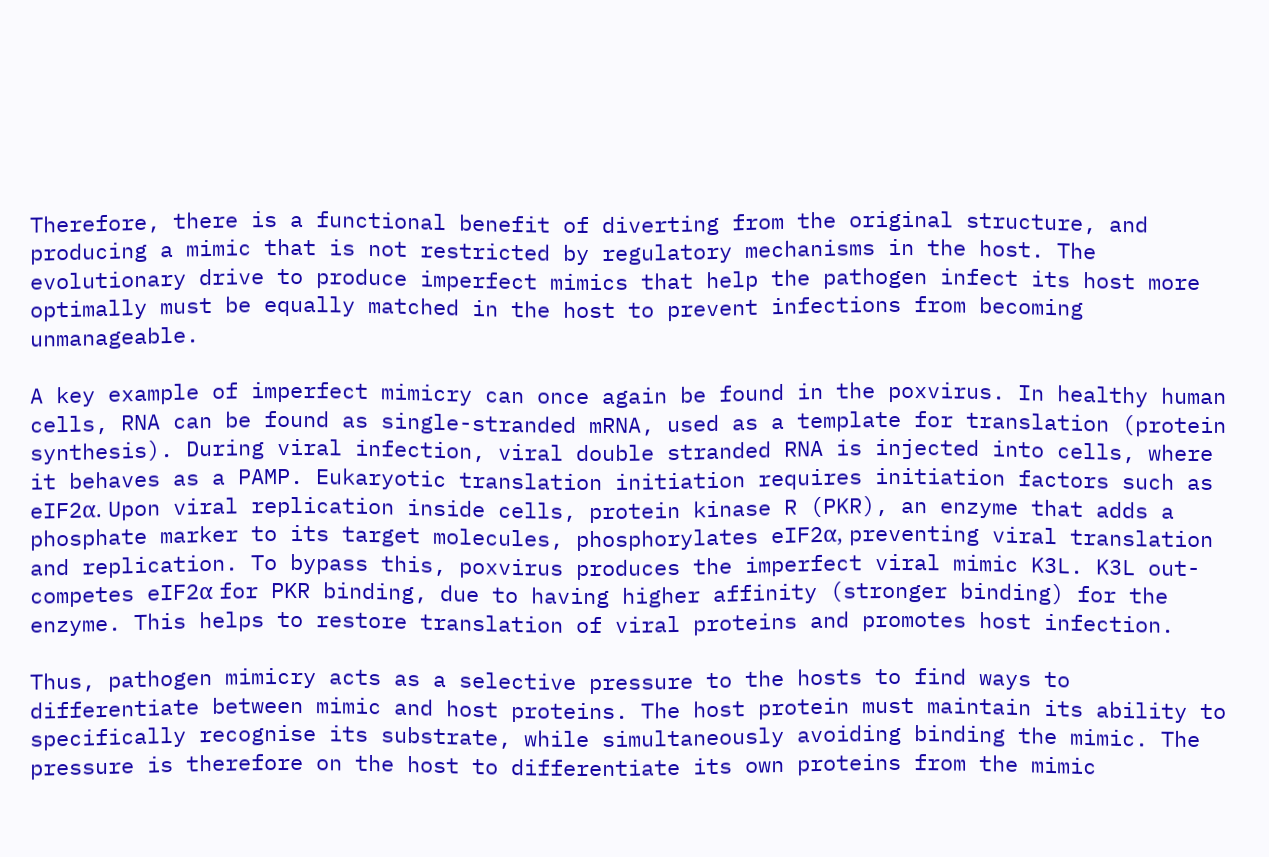Therefore, there is a functional benefit of diverting from the original structure, and producing a mimic that is not restricted by regulatory mechanisms in the host. The evolutionary drive to produce imperfect mimics that help the pathogen infect its host more optimally must be equally matched in the host to prevent infections from becoming unmanageable.

A key example of imperfect mimicry can once again be found in the poxvirus. In healthy human cells, RNA can be found as single-stranded mRNA, used as a template for translation (protein synthesis). During viral infection, viral double stranded RNA is injected into cells, where it behaves as a PAMP. Eukaryotic translation initiation requires initiation factors such as eIF2α. Upon viral replication inside cells, protein kinase R (PKR), an enzyme that adds a phosphate marker to its target molecules, phosphorylates eIF2α, preventing viral translation and replication. To bypass this, poxvirus produces the imperfect viral mimic K3L. K3L out-competes eIF2α for PKR binding, due to having higher affinity (stronger binding) for the enzyme. This helps to restore translation of viral proteins and promotes host infection.

Thus, pathogen mimicry acts as a selective pressure to the hosts to find ways to differentiate between mimic and host proteins. The host protein must maintain its ability to specifically recognise its substrate, while simultaneously avoiding binding the mimic. The pressure is therefore on the host to differentiate its own proteins from the mimic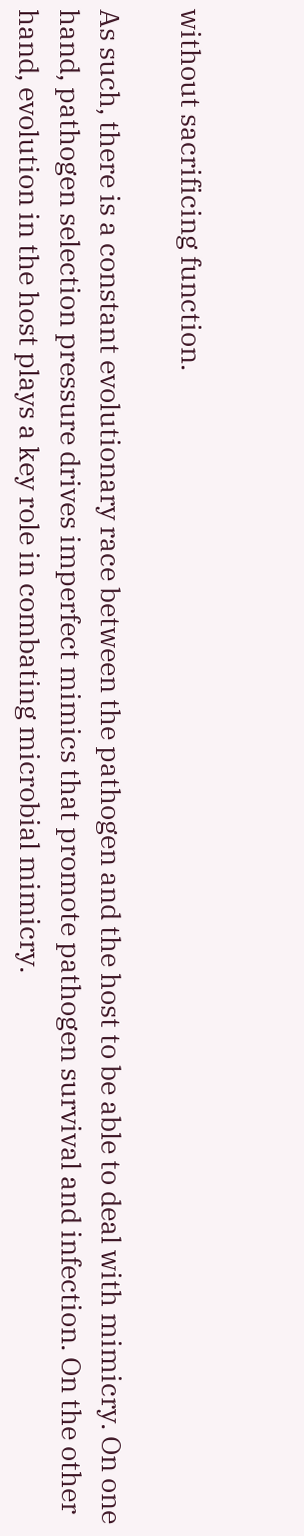without sacrificing function.

As such, there is a constant evolutionary race between the pathogen and the host to be able to deal with mimicry. On one hand, pathogen selection pressure drives imperfect mimics that promote pathogen survival and infection. On the other hand, evolution in the host plays a key role in combating microbial mimicry.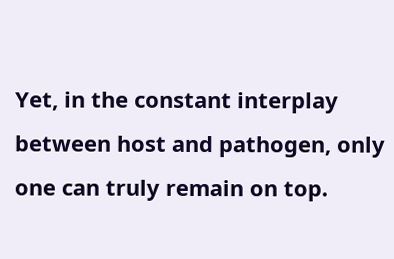Yet, in the constant interplay between host and pathogen, only one can truly remain on top.